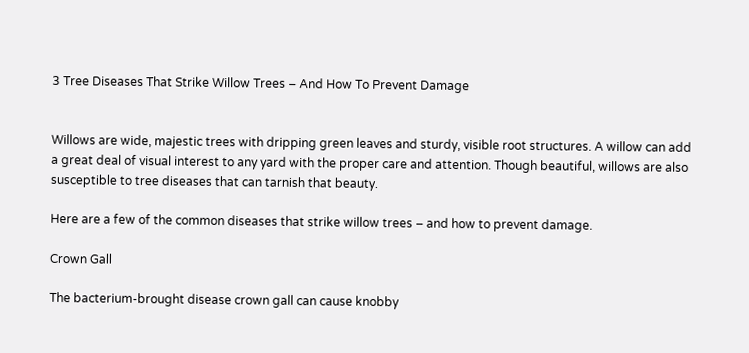3 Tree Diseases That Strike Willow Trees – And How To Prevent Damage


Willows are wide, majestic trees with dripping green leaves and sturdy, visible root structures. A willow can add a great deal of visual interest to any yard with the proper care and attention. Though beautiful, willows are also susceptible to tree diseases that can tarnish that beauty.

Here are a few of the common diseases that strike willow trees – and how to prevent damage.

Crown Gall

The bacterium-brought disease crown gall can cause knobby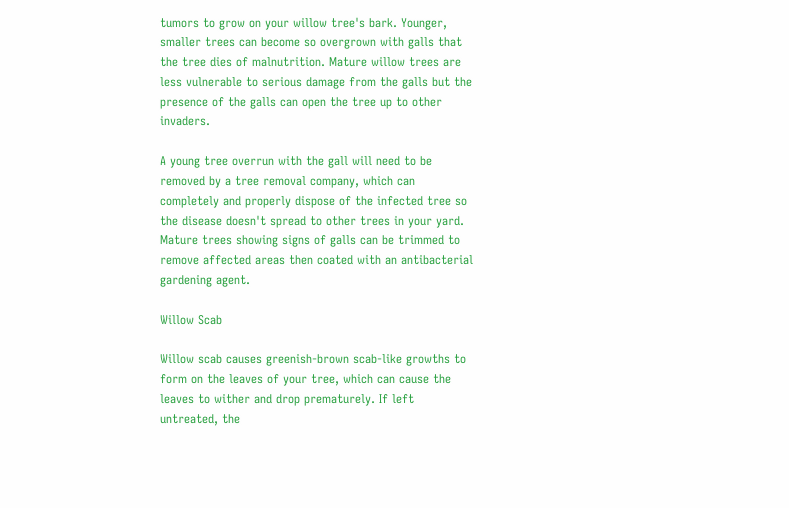tumors to grow on your willow tree's bark. Younger, smaller trees can become so overgrown with galls that the tree dies of malnutrition. Mature willow trees are less vulnerable to serious damage from the galls but the presence of the galls can open the tree up to other invaders.

A young tree overrun with the gall will need to be removed by a tree removal company, which can completely and properly dispose of the infected tree so the disease doesn't spread to other trees in your yard. Mature trees showing signs of galls can be trimmed to remove affected areas then coated with an antibacterial gardening agent.

Willow Scab

Willow scab causes greenish-brown scab-like growths to form on the leaves of your tree, which can cause the leaves to wither and drop prematurely. If left untreated, the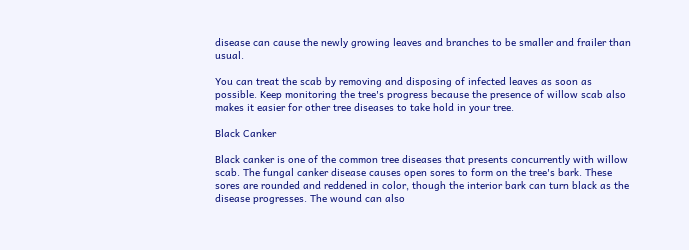disease can cause the newly growing leaves and branches to be smaller and frailer than usual.

You can treat the scab by removing and disposing of infected leaves as soon as possible. Keep monitoring the tree's progress because the presence of willow scab also makes it easier for other tree diseases to take hold in your tree.

Black Canker

Black canker is one of the common tree diseases that presents concurrently with willow scab. The fungal canker disease causes open sores to form on the tree's bark. These sores are rounded and reddened in color, though the interior bark can turn black as the disease progresses. The wound can also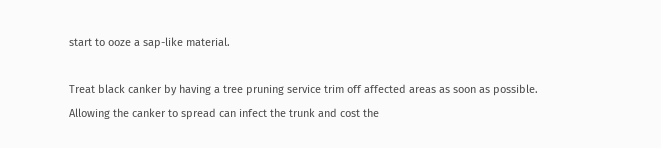start to ooze a sap-like material.

Treat black canker by having a tree pruning service trim off affected areas as soon as possible. Allowing the canker to spread can infect the trunk and cost the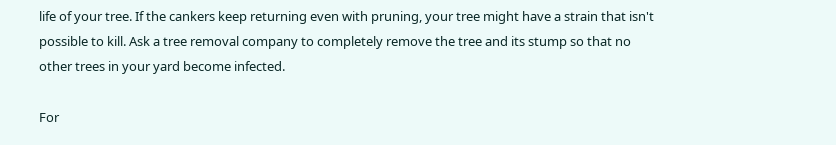life of your tree. If the cankers keep returning even with pruning, your tree might have a strain that isn't possible to kill. Ask a tree removal company to completely remove the tree and its stump so that no other trees in your yard become infected.

For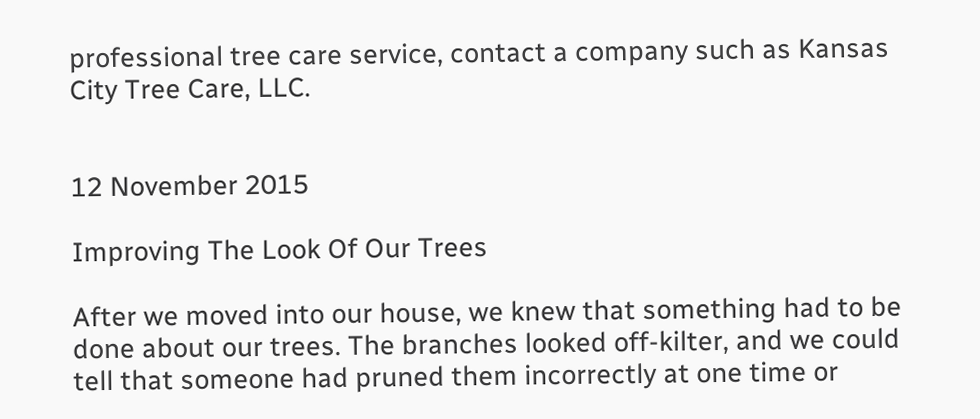professional tree care service, contact a company such as Kansas City Tree Care, LLC.


12 November 2015

Improving The Look Of Our Trees

After we moved into our house, we knew that something had to be done about our trees. The branches looked off-kilter, and we could tell that someone had pruned them incorrectly at one time or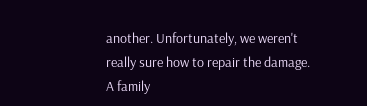another. Unfortunately, we weren't really sure how to repair the damage. A family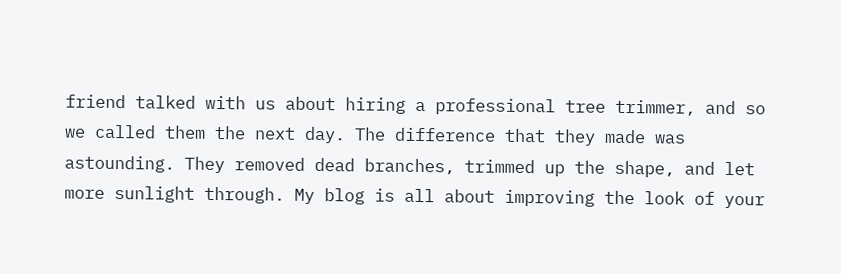friend talked with us about hiring a professional tree trimmer, and so we called them the next day. The difference that they made was astounding. They removed dead branches, trimmed up the shape, and let more sunlight through. My blog is all about improving the look of your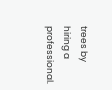trees by hiring a professional.